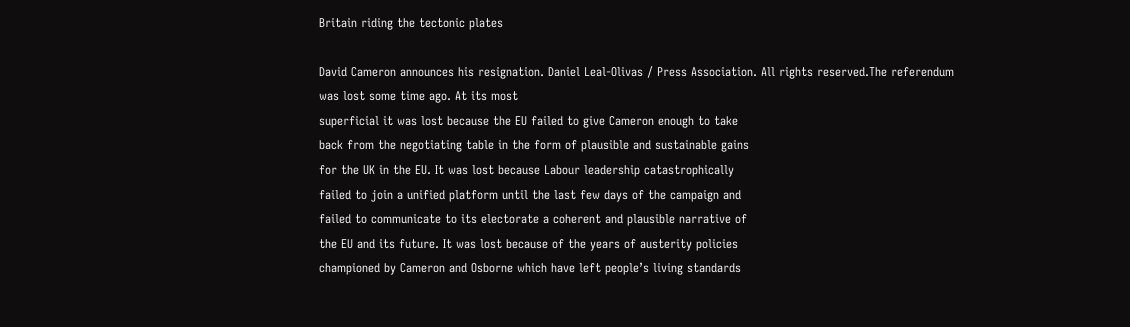Britain riding the tectonic plates

David Cameron announces his resignation. Daniel Leal-Olivas / Press Association. All rights reserved.The referendum was lost some time ago. At its most
superficial it was lost because the EU failed to give Cameron enough to take
back from the negotiating table in the form of plausible and sustainable gains
for the UK in the EU. It was lost because Labour leadership catastrophically
failed to join a unified platform until the last few days of the campaign and
failed to communicate to its electorate a coherent and plausible narrative of
the EU and its future. It was lost because of the years of austerity policies
championed by Cameron and Osborne which have left people’s living standards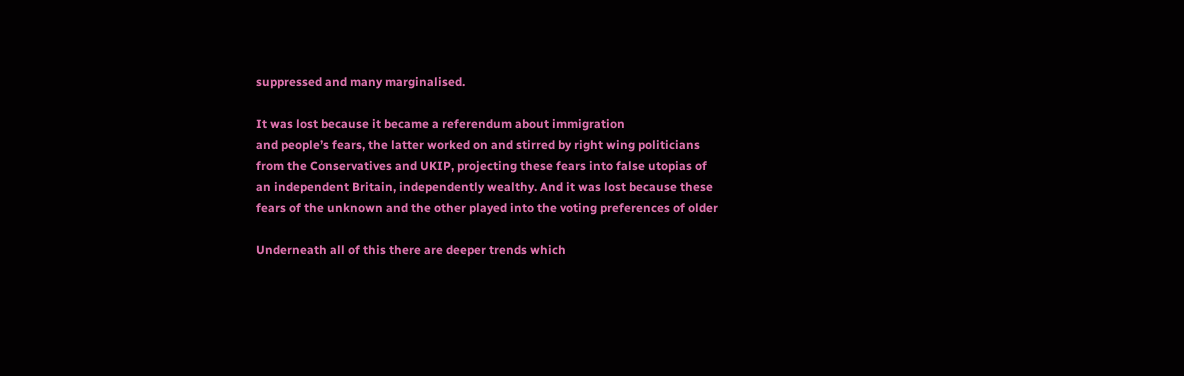suppressed and many marginalised.

It was lost because it became a referendum about immigration
and people’s fears, the latter worked on and stirred by right wing politicians
from the Conservatives and UKIP, projecting these fears into false utopias of
an independent Britain, independently wealthy. And it was lost because these
fears of the unknown and the other played into the voting preferences of older

Underneath all of this there are deeper trends which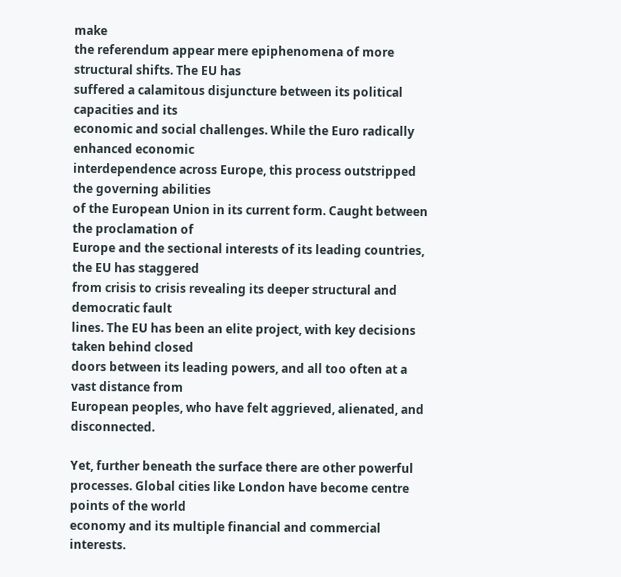make
the referendum appear mere epiphenomena of more structural shifts. The EU has
suffered a calamitous disjuncture between its political capacities and its
economic and social challenges. While the Euro radically enhanced economic
interdependence across Europe, this process outstripped the governing abilities
of the European Union in its current form. Caught between the proclamation of
Europe and the sectional interests of its leading countries, the EU has staggered
from crisis to crisis revealing its deeper structural and democratic fault
lines. The EU has been an elite project, with key decisions taken behind closed
doors between its leading powers, and all too often at a vast distance from
European peoples, who have felt aggrieved, alienated, and disconnected.

Yet, further beneath the surface there are other powerful
processes. Global cities like London have become centre points of the world
economy and its multiple financial and commercial interests.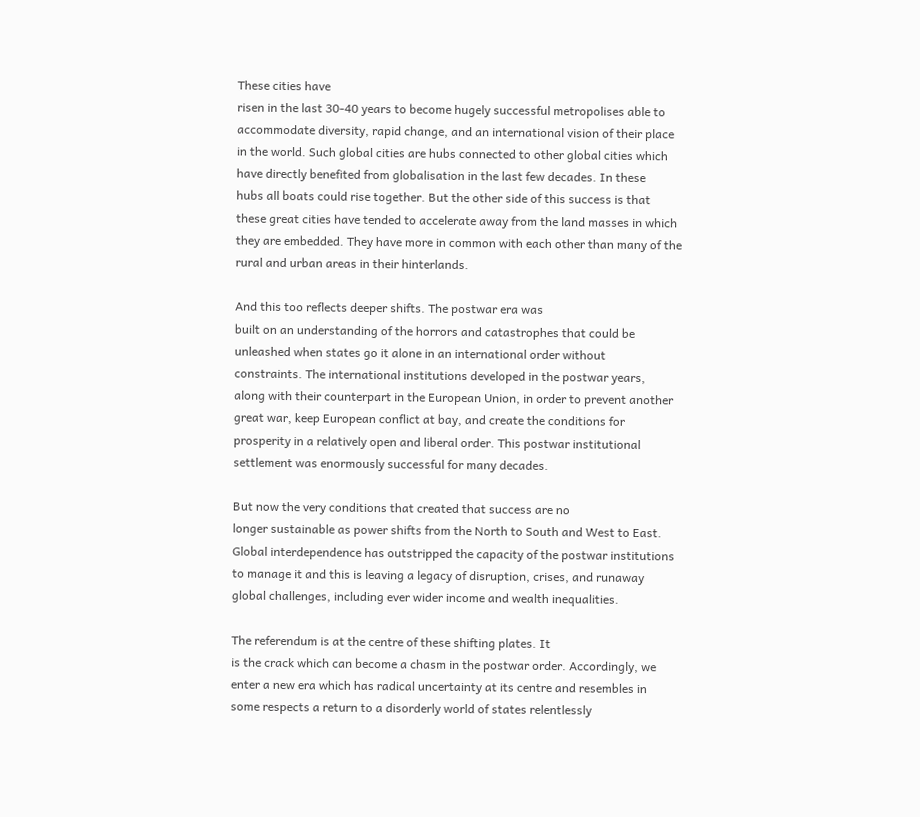These cities have
risen in the last 30-40 years to become hugely successful metropolises able to
accommodate diversity, rapid change, and an international vision of their place
in the world. Such global cities are hubs connected to other global cities which
have directly benefited from globalisation in the last few decades. In these
hubs all boats could rise together. But the other side of this success is that
these great cities have tended to accelerate away from the land masses in which
they are embedded. They have more in common with each other than many of the
rural and urban areas in their hinterlands.

And this too reflects deeper shifts. The postwar era was
built on an understanding of the horrors and catastrophes that could be
unleashed when states go it alone in an international order without
constraints. The international institutions developed in the postwar years,
along with their counterpart in the European Union, in order to prevent another
great war, keep European conflict at bay, and create the conditions for
prosperity in a relatively open and liberal order. This postwar institutional
settlement was enormously successful for many decades.

But now the very conditions that created that success are no
longer sustainable as power shifts from the North to South and West to East.
Global interdependence has outstripped the capacity of the postwar institutions
to manage it and this is leaving a legacy of disruption, crises, and runaway
global challenges, including ever wider income and wealth inequalities.

The referendum is at the centre of these shifting plates. It
is the crack which can become a chasm in the postwar order. Accordingly, we
enter a new era which has radical uncertainty at its centre and resembles in
some respects a return to a disorderly world of states relentlessly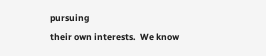pursuing
their own interests.  We know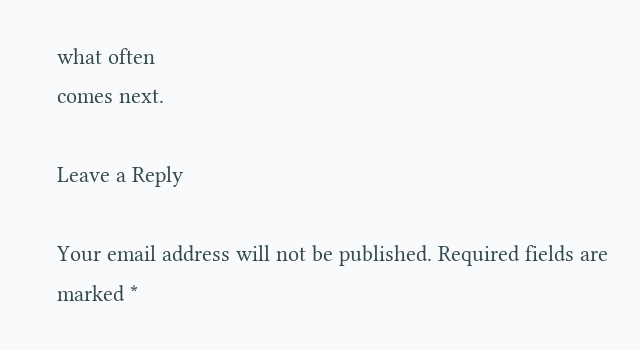what often
comes next.

Leave a Reply

Your email address will not be published. Required fields are marked *